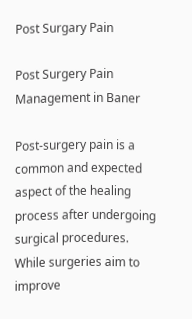Post Surgary Pain

Post Surgery Pain Management in Baner

Post-surgery pain is a common and expected aspect of the healing process after undergoing surgical procedures. While surgeries aim to improve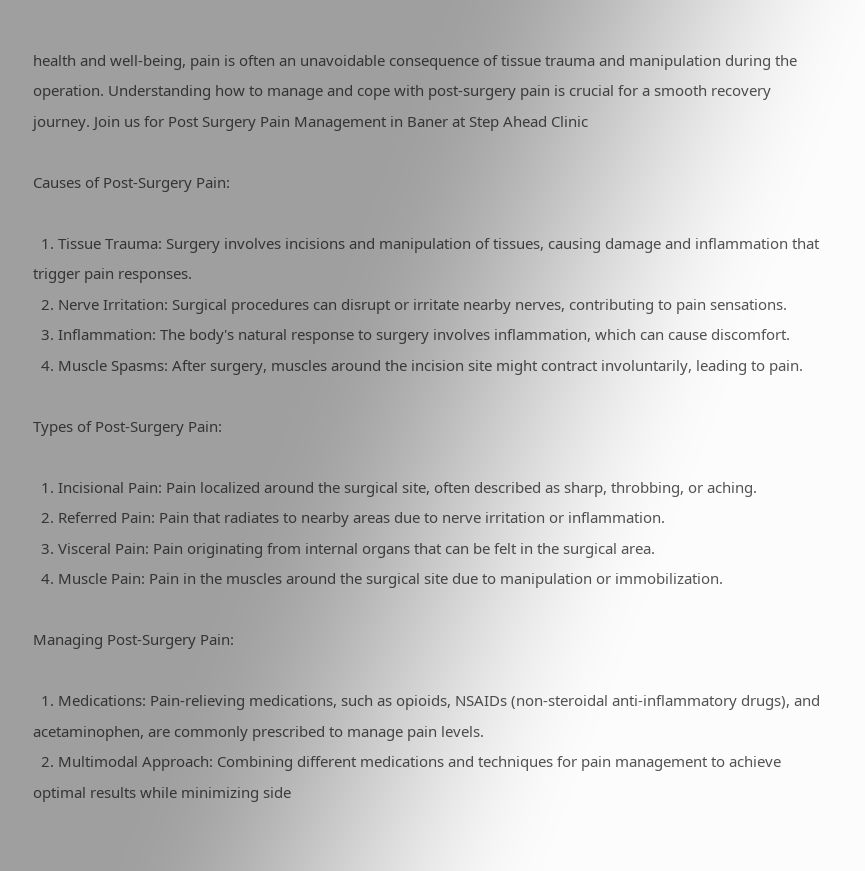health and well-being, pain is often an unavoidable consequence of tissue trauma and manipulation during the operation. Understanding how to manage and cope with post-surgery pain is crucial for a smooth recovery journey. Join us for Post Surgery Pain Management in Baner at Step Ahead Clinic

Causes of Post-Surgery Pain:

  1. Tissue Trauma: Surgery involves incisions and manipulation of tissues, causing damage and inflammation that trigger pain responses.
  2. Nerve Irritation: Surgical procedures can disrupt or irritate nearby nerves, contributing to pain sensations.
  3. Inflammation: The body's natural response to surgery involves inflammation, which can cause discomfort.
  4. Muscle Spasms: After surgery, muscles around the incision site might contract involuntarily, leading to pain.

Types of Post-Surgery Pain:

  1. Incisional Pain: Pain localized around the surgical site, often described as sharp, throbbing, or aching.
  2. Referred Pain: Pain that radiates to nearby areas due to nerve irritation or inflammation.
  3. Visceral Pain: Pain originating from internal organs that can be felt in the surgical area.
  4. Muscle Pain: Pain in the muscles around the surgical site due to manipulation or immobilization.

Managing Post-Surgery Pain:

  1. Medications: Pain-relieving medications, such as opioids, NSAIDs (non-steroidal anti-inflammatory drugs), and acetaminophen, are commonly prescribed to manage pain levels.
  2. Multimodal Approach: Combining different medications and techniques for pain management to achieve optimal results while minimizing side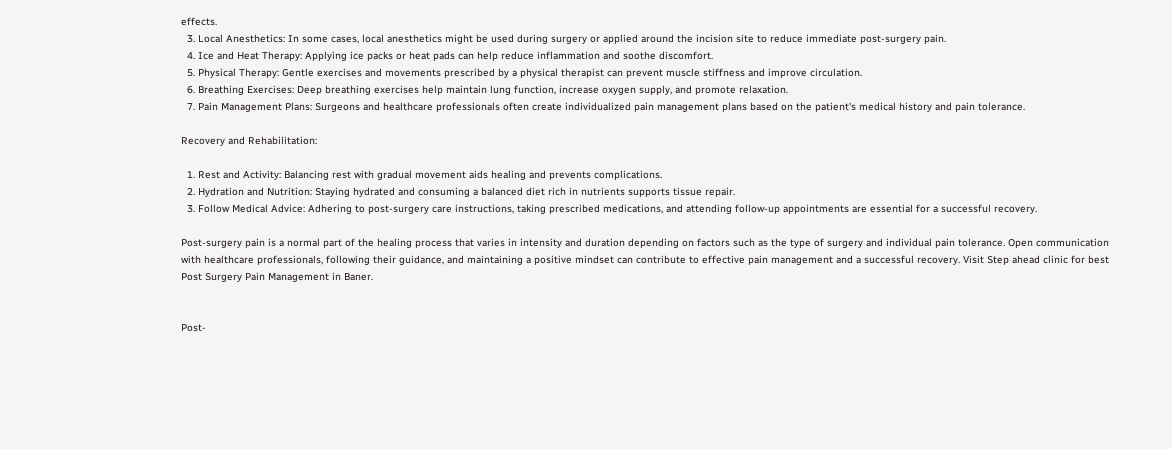effects.
  3. Local Anesthetics: In some cases, local anesthetics might be used during surgery or applied around the incision site to reduce immediate post-surgery pain.
  4. Ice and Heat Therapy: Applying ice packs or heat pads can help reduce inflammation and soothe discomfort.
  5. Physical Therapy: Gentle exercises and movements prescribed by a physical therapist can prevent muscle stiffness and improve circulation.
  6. Breathing Exercises: Deep breathing exercises help maintain lung function, increase oxygen supply, and promote relaxation.
  7. Pain Management Plans: Surgeons and healthcare professionals often create individualized pain management plans based on the patient's medical history and pain tolerance.

Recovery and Rehabilitation:

  1. Rest and Activity: Balancing rest with gradual movement aids healing and prevents complications.
  2. Hydration and Nutrition: Staying hydrated and consuming a balanced diet rich in nutrients supports tissue repair.
  3. Follow Medical Advice: Adhering to post-surgery care instructions, taking prescribed medications, and attending follow-up appointments are essential for a successful recovery.

Post-surgery pain is a normal part of the healing process that varies in intensity and duration depending on factors such as the type of surgery and individual pain tolerance. Open communication with healthcare professionals, following their guidance, and maintaining a positive mindset can contribute to effective pain management and a successful recovery. Visit Step ahead clinic for best Post Surgery Pain Management in Baner.


Post-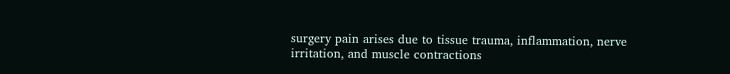surgery pain arises due to tissue trauma, inflammation, nerve irritation, and muscle contractions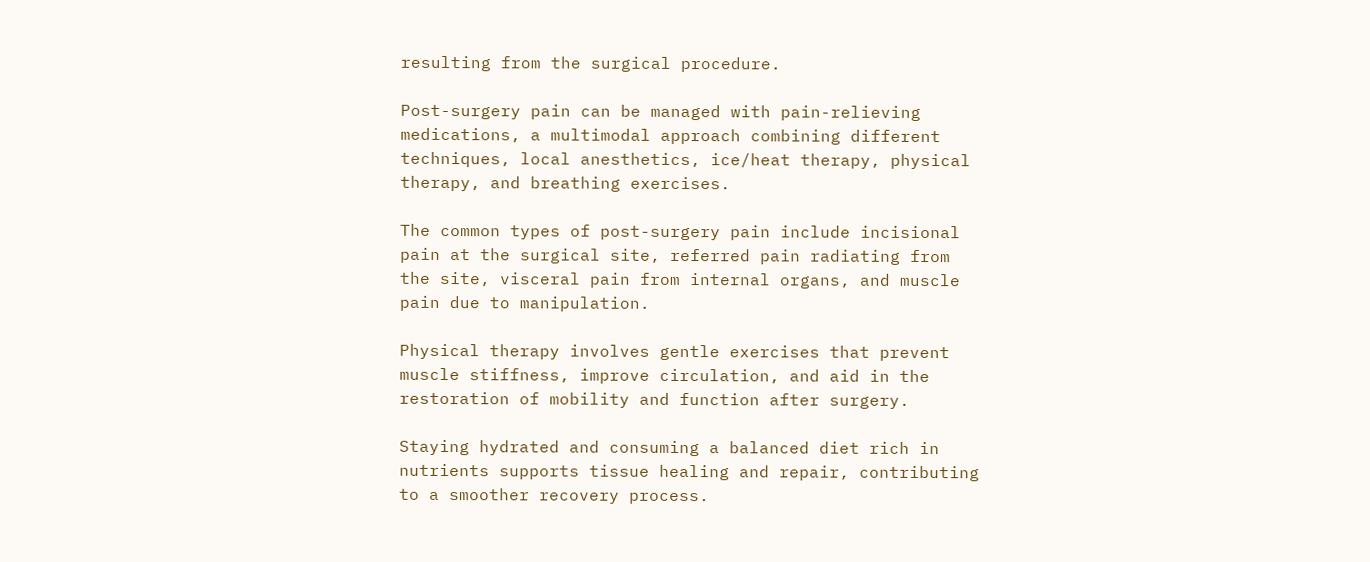resulting from the surgical procedure.

Post-surgery pain can be managed with pain-relieving medications, a multimodal approach combining different techniques, local anesthetics, ice/heat therapy, physical therapy, and breathing exercises.

The common types of post-surgery pain include incisional pain at the surgical site, referred pain radiating from the site, visceral pain from internal organs, and muscle pain due to manipulation.

Physical therapy involves gentle exercises that prevent muscle stiffness, improve circulation, and aid in the restoration of mobility and function after surgery.

Staying hydrated and consuming a balanced diet rich in nutrients supports tissue healing and repair, contributing to a smoother recovery process.